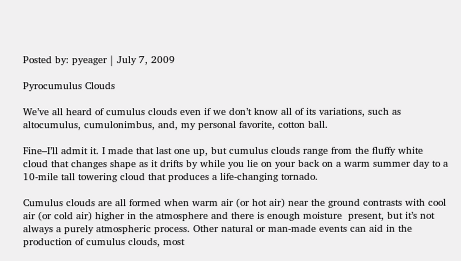Posted by: pyeager | July 7, 2009

Pyrocumulus Clouds

We’ve all heard of cumulus clouds even if we don’t know all of its variations, such as altocumulus, cumulonimbus, and, my personal favorite, cotton ball.

Fine–I’ll admit it. I made that last one up, but cumulus clouds range from the fluffy white cloud that changes shape as it drifts by while you lie on your back on a warm summer day to a 10-mile tall towering cloud that produces a life-changing tornado.

Cumulus clouds are all formed when warm air (or hot air) near the ground contrasts with cool air (or cold air) higher in the atmosphere and there is enough moisture  present, but it’s not always a purely atmospheric process. Other natural or man-made events can aid in the production of cumulus clouds, most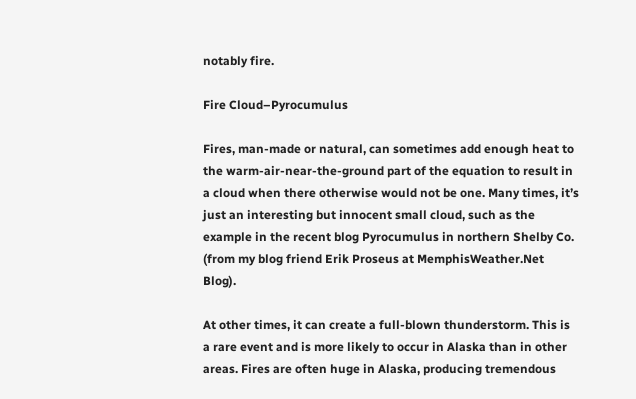notably fire.

Fire Cloud–Pyrocumulus

Fires, man-made or natural, can sometimes add enough heat to the warm-air-near-the-ground part of the equation to result in a cloud when there otherwise would not be one. Many times, it’s just an interesting but innocent small cloud, such as the example in the recent blog Pyrocumulus in northern Shelby Co. (from my blog friend Erik Proseus at MemphisWeather.Net Blog).

At other times, it can create a full-blown thunderstorm. This is a rare event and is more likely to occur in Alaska than in other areas. Fires are often huge in Alaska, producing tremendous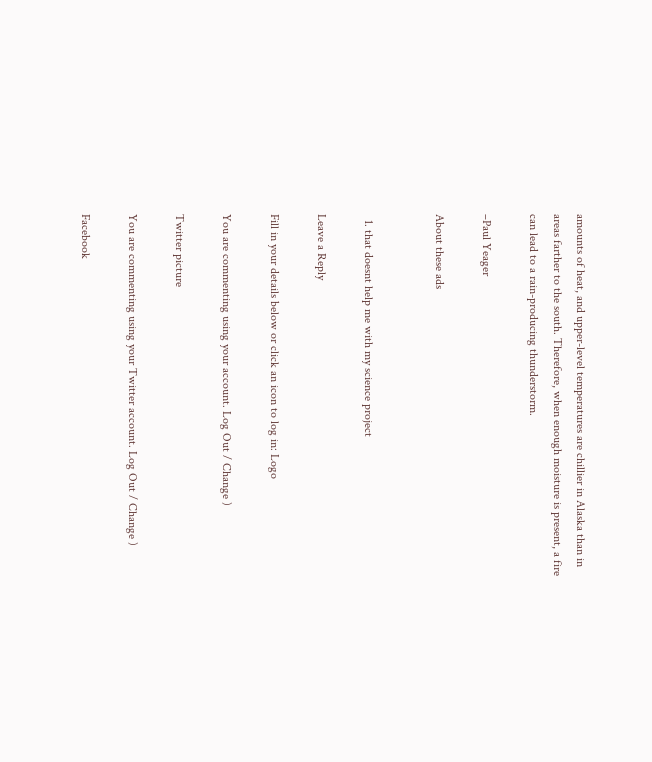amounts of heat, and upper-level temperatures are chillier in Alaska than in areas farther to the south. Therefore, when enough moisture is present, a fire can lead to a rain-producing thunderstorm.

–Paul Yeager

About these ads


  1. that doesnt help me with my science project

Leave a Reply

Fill in your details below or click an icon to log in: Logo

You are commenting using your account. Log Out / Change )

Twitter picture

You are commenting using your Twitter account. Log Out / Change )

Facebook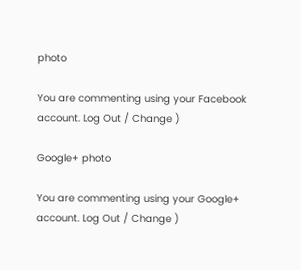photo

You are commenting using your Facebook account. Log Out / Change )

Google+ photo

You are commenting using your Google+ account. Log Out / Change )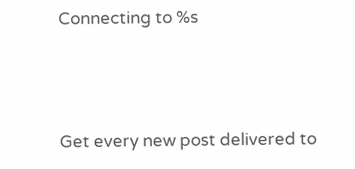Connecting to %s



Get every new post delivered to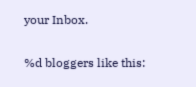your Inbox.

%d bloggers like this: